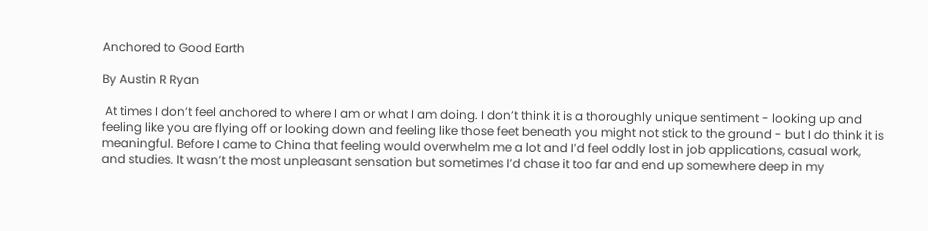Anchored to Good Earth

By Austin R Ryan

 At times I don’t feel anchored to where I am or what I am doing. I don’t think it is a thoroughly unique sentiment - looking up and feeling like you are flying off or looking down and feeling like those feet beneath you might not stick to the ground - but I do think it is meaningful. Before I came to China that feeling would overwhelm me a lot and I’d feel oddly lost in job applications, casual work, and studies. It wasn’t the most unpleasant sensation but sometimes I’d chase it too far and end up somewhere deep in my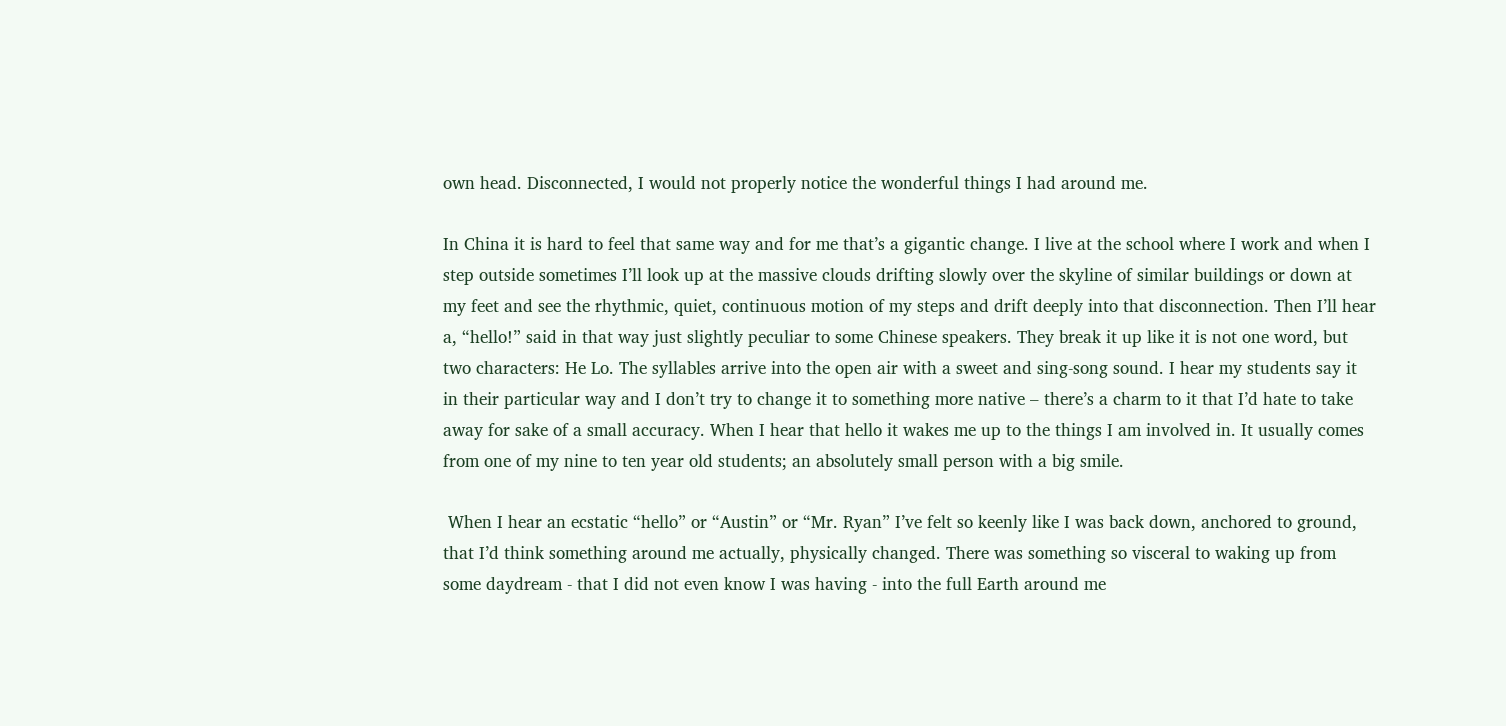own head. Disconnected, I would not properly notice the wonderful things I had around me.

In China it is hard to feel that same way and for me that’s a gigantic change. I live at the school where I work and when I step outside sometimes I’ll look up at the massive clouds drifting slowly over the skyline of similar buildings or down at my feet and see the rhythmic, quiet, continuous motion of my steps and drift deeply into that disconnection. Then I’ll hear a, “hello!” said in that way just slightly peculiar to some Chinese speakers. They break it up like it is not one word, but two characters: He Lo. The syllables arrive into the open air with a sweet and sing-song sound. I hear my students say it in their particular way and I don’t try to change it to something more native – there’s a charm to it that I’d hate to take away for sake of a small accuracy. When I hear that hello it wakes me up to the things I am involved in. It usually comes from one of my nine to ten year old students; an absolutely small person with a big smile.

 When I hear an ecstatic “hello” or “Austin” or “Mr. Ryan” I’ve felt so keenly like I was back down, anchored to ground, that I’d think something around me actually, physically changed. There was something so visceral to waking up from some daydream - that I did not even know I was having - into the full Earth around me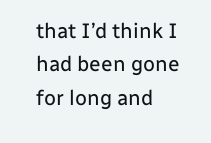that I’d think I had been gone for long and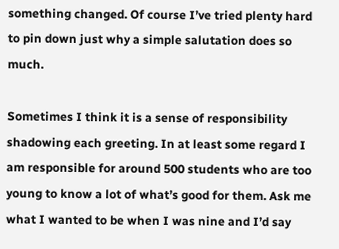something changed. Of course I’ve tried plenty hard to pin down just why a simple salutation does so much.

Sometimes I think it is a sense of responsibility shadowing each greeting. In at least some regard I am responsible for around 500 students who are too young to know a lot of what’s good for them. Ask me what I wanted to be when I was nine and I’d say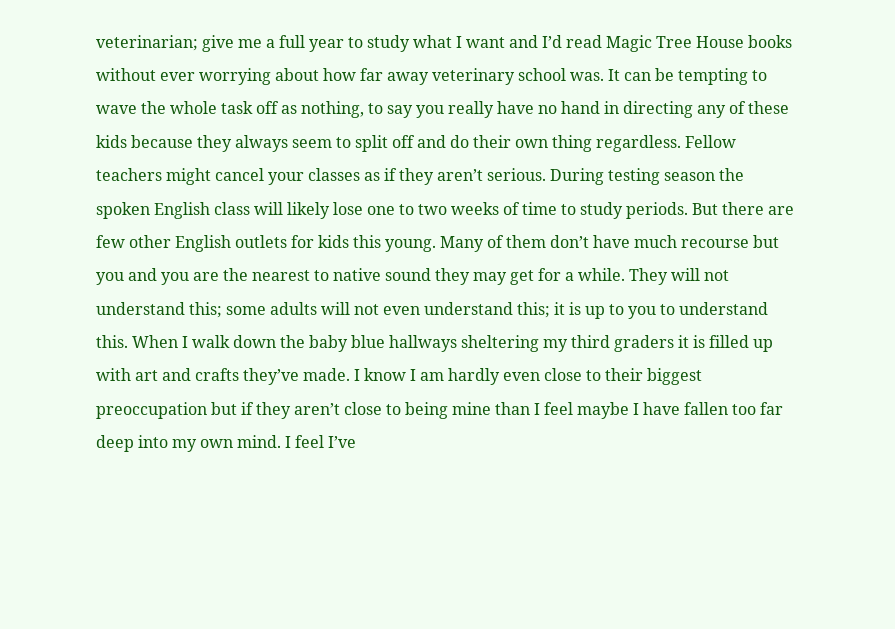veterinarian; give me a full year to study what I want and I’d read Magic Tree House books without ever worrying about how far away veterinary school was. It can be tempting to wave the whole task off as nothing, to say you really have no hand in directing any of these kids because they always seem to split off and do their own thing regardless. Fellow teachers might cancel your classes as if they aren’t serious. During testing season the spoken English class will likely lose one to two weeks of time to study periods. But there are few other English outlets for kids this young. Many of them don’t have much recourse but you and you are the nearest to native sound they may get for a while. They will not understand this; some adults will not even understand this; it is up to you to understand this. When I walk down the baby blue hallways sheltering my third graders it is filled up with art and crafts they’ve made. I know I am hardly even close to their biggest preoccupation but if they aren’t close to being mine than I feel maybe I have fallen too far deep into my own mind. I feel I’ve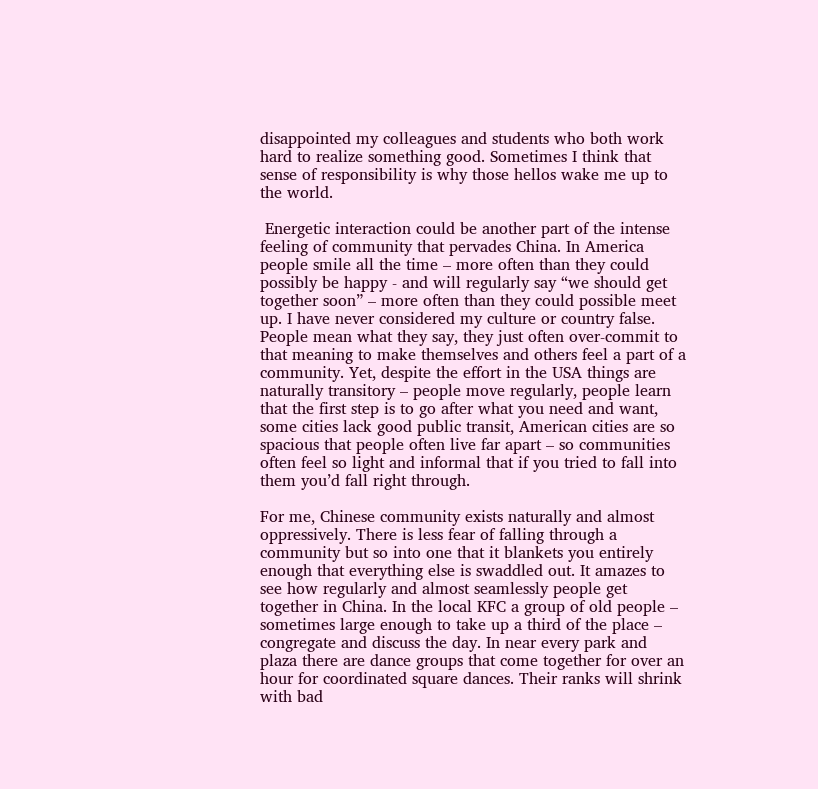disappointed my colleagues and students who both work hard to realize something good. Sometimes I think that sense of responsibility is why those hellos wake me up to the world.

 Energetic interaction could be another part of the intense feeling of community that pervades China. In America people smile all the time – more often than they could possibly be happy - and will regularly say “we should get together soon” – more often than they could possible meet up. I have never considered my culture or country false. People mean what they say, they just often over-commit to that meaning to make themselves and others feel a part of a community. Yet, despite the effort in the USA things are naturally transitory – people move regularly, people learn that the first step is to go after what you need and want, some cities lack good public transit, American cities are so spacious that people often live far apart – so communities often feel so light and informal that if you tried to fall into them you’d fall right through.

For me, Chinese community exists naturally and almost oppressively. There is less fear of falling through a community but so into one that it blankets you entirely enough that everything else is swaddled out. It amazes to see how regularly and almost seamlessly people get together in China. In the local KFC a group of old people – sometimes large enough to take up a third of the place – congregate and discuss the day. In near every park and plaza there are dance groups that come together for over an hour for coordinated square dances. Their ranks will shrink with bad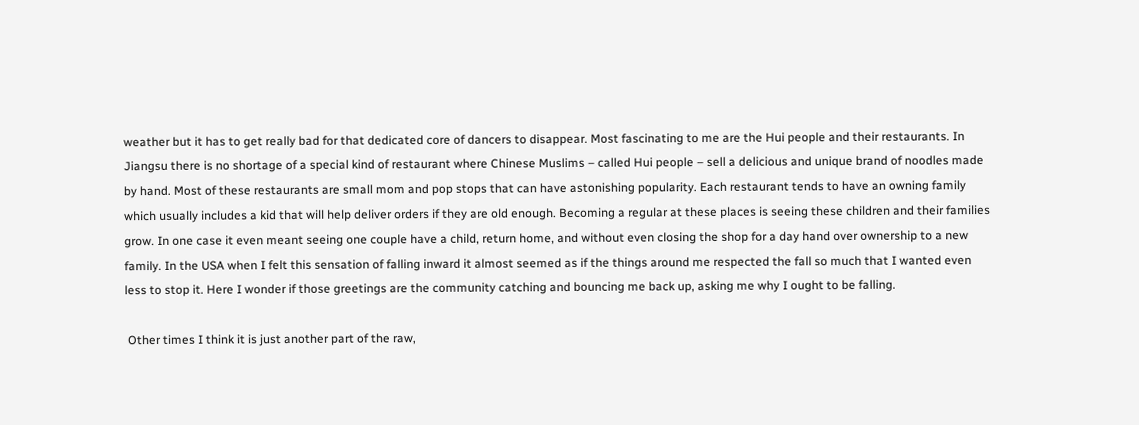weather but it has to get really bad for that dedicated core of dancers to disappear. Most fascinating to me are the Hui people and their restaurants. In Jiangsu there is no shortage of a special kind of restaurant where Chinese Muslims – called Hui people – sell a delicious and unique brand of noodles made by hand. Most of these restaurants are small mom and pop stops that can have astonishing popularity. Each restaurant tends to have an owning family which usually includes a kid that will help deliver orders if they are old enough. Becoming a regular at these places is seeing these children and their families grow. In one case it even meant seeing one couple have a child, return home, and without even closing the shop for a day hand over ownership to a new family. In the USA when I felt this sensation of falling inward it almost seemed as if the things around me respected the fall so much that I wanted even less to stop it. Here I wonder if those greetings are the community catching and bouncing me back up, asking me why I ought to be falling.

 Other times I think it is just another part of the raw,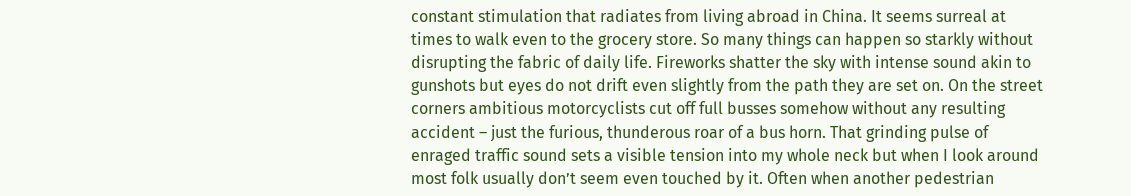constant stimulation that radiates from living abroad in China. It seems surreal at times to walk even to the grocery store. So many things can happen so starkly without disrupting the fabric of daily life. Fireworks shatter the sky with intense sound akin to gunshots but eyes do not drift even slightly from the path they are set on. On the street corners ambitious motorcyclists cut off full busses somehow without any resulting accident – just the furious, thunderous roar of a bus horn. That grinding pulse of enraged traffic sound sets a visible tension into my whole neck but when I look around most folk usually don’t seem even touched by it. Often when another pedestrian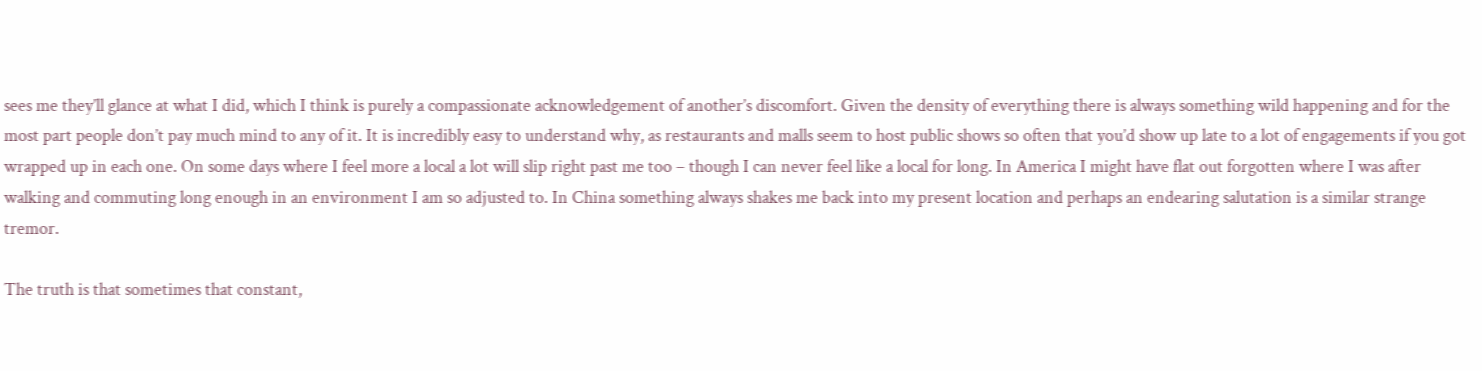sees me they’ll glance at what I did, which I think is purely a compassionate acknowledgement of another’s discomfort. Given the density of everything there is always something wild happening and for the most part people don’t pay much mind to any of it. It is incredibly easy to understand why, as restaurants and malls seem to host public shows so often that you’d show up late to a lot of engagements if you got wrapped up in each one. On some days where I feel more a local a lot will slip right past me too – though I can never feel like a local for long. In America I might have flat out forgotten where I was after walking and commuting long enough in an environment I am so adjusted to. In China something always shakes me back into my present location and perhaps an endearing salutation is a similar strange tremor.

The truth is that sometimes that constant,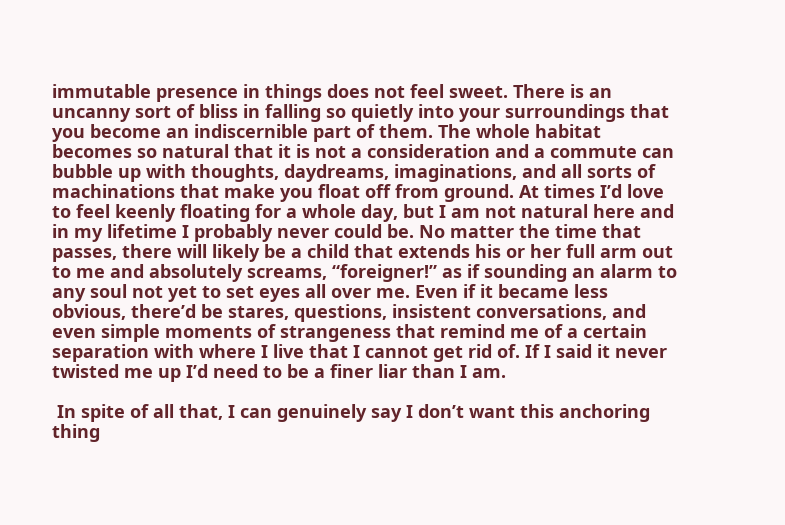immutable presence in things does not feel sweet. There is an uncanny sort of bliss in falling so quietly into your surroundings that you become an indiscernible part of them. The whole habitat becomes so natural that it is not a consideration and a commute can bubble up with thoughts, daydreams, imaginations, and all sorts of machinations that make you float off from ground. At times I’d love to feel keenly floating for a whole day, but I am not natural here and in my lifetime I probably never could be. No matter the time that passes, there will likely be a child that extends his or her full arm out to me and absolutely screams, “foreigner!” as if sounding an alarm to any soul not yet to set eyes all over me. Even if it became less obvious, there’d be stares, questions, insistent conversations, and even simple moments of strangeness that remind me of a certain separation with where I live that I cannot get rid of. If I said it never twisted me up I’d need to be a finer liar than I am.

 In spite of all that, I can genuinely say I don’t want this anchoring thing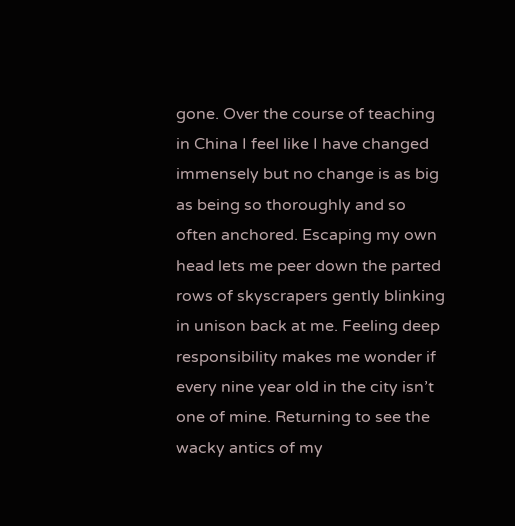gone. Over the course of teaching in China I feel like I have changed immensely but no change is as big as being so thoroughly and so often anchored. Escaping my own head lets me peer down the parted rows of skyscrapers gently blinking in unison back at me. Feeling deep responsibility makes me wonder if every nine year old in the city isn’t one of mine. Returning to see the wacky antics of my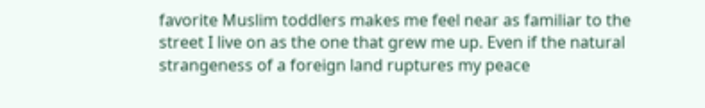favorite Muslim toddlers makes me feel near as familiar to the street I live on as the one that grew me up. Even if the natural strangeness of a foreign land ruptures my peace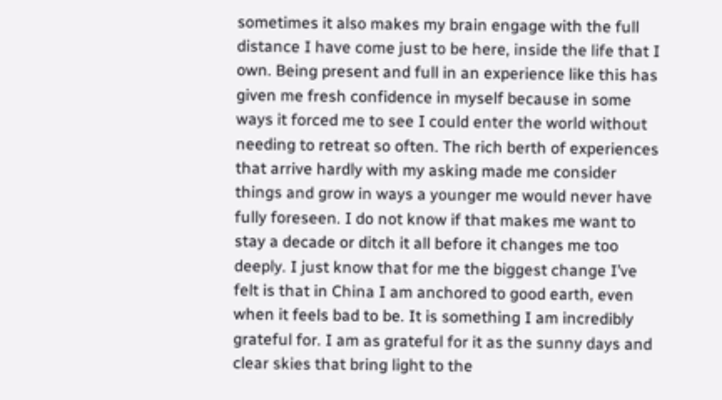sometimes it also makes my brain engage with the full distance I have come just to be here, inside the life that I own. Being present and full in an experience like this has given me fresh confidence in myself because in some ways it forced me to see I could enter the world without needing to retreat so often. The rich berth of experiences that arrive hardly with my asking made me consider things and grow in ways a younger me would never have fully foreseen. I do not know if that makes me want to stay a decade or ditch it all before it changes me too deeply. I just know that for me the biggest change I’ve felt is that in China I am anchored to good earth, even when it feels bad to be. It is something I am incredibly grateful for. I am as grateful for it as the sunny days and clear skies that bring light to the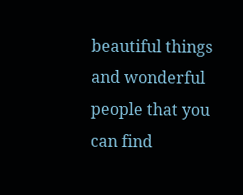beautiful things and wonderful people that you can find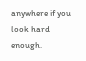anywhere if you look hard enough.